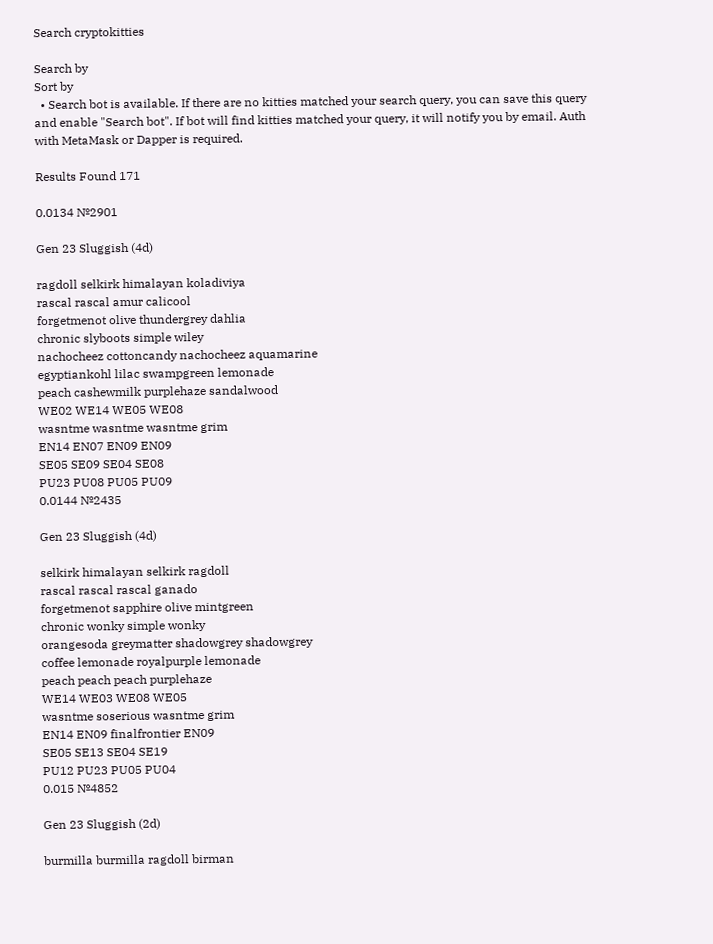Search cryptokitties

Search by
Sort by
  • Search bot is available. If there are no kitties matched your search query, you can save this query and enable "Search bot". If bot will find kitties matched your query, it will notify you by email. Auth with MetaMask or Dapper is required.

Results Found 171

0.0134 №2901

Gen 23 Sluggish (4d)

ragdoll selkirk himalayan koladiviya
rascal rascal amur calicool
forgetmenot olive thundergrey dahlia
chronic slyboots simple wiley
nachocheez cottoncandy nachocheez aquamarine
egyptiankohl lilac swampgreen lemonade
peach cashewmilk purplehaze sandalwood
WE02 WE14 WE05 WE08
wasntme wasntme wasntme grim
EN14 EN07 EN09 EN09
SE05 SE09 SE04 SE08
PU23 PU08 PU05 PU09
0.0144 №2435

Gen 23 Sluggish (4d)

selkirk himalayan selkirk ragdoll
rascal rascal rascal ganado
forgetmenot sapphire olive mintgreen
chronic wonky simple wonky
orangesoda greymatter shadowgrey shadowgrey
coffee lemonade royalpurple lemonade
peach peach peach purplehaze
WE14 WE03 WE08 WE05
wasntme soserious wasntme grim
EN14 EN09 finalfrontier EN09
SE05 SE13 SE04 SE19
PU12 PU23 PU05 PU04
0.015 №4852

Gen 23 Sluggish (2d)

burmilla burmilla ragdoll birman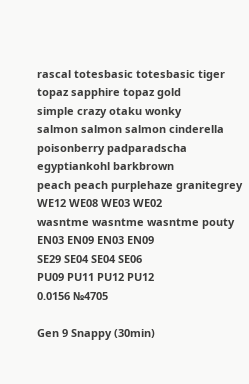rascal totesbasic totesbasic tiger
topaz sapphire topaz gold
simple crazy otaku wonky
salmon salmon salmon cinderella
poisonberry padparadscha egyptiankohl barkbrown
peach peach purplehaze granitegrey
WE12 WE08 WE03 WE02
wasntme wasntme wasntme pouty
EN03 EN09 EN03 EN09
SE29 SE04 SE04 SE06
PU09 PU11 PU12 PU12
0.0156 №4705

Gen 9 Snappy (30min)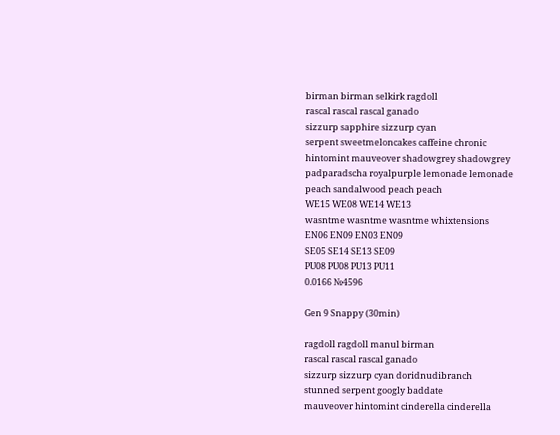birman birman selkirk ragdoll
rascal rascal rascal ganado
sizzurp sapphire sizzurp cyan
serpent sweetmeloncakes caffeine chronic
hintomint mauveover shadowgrey shadowgrey
padparadscha royalpurple lemonade lemonade
peach sandalwood peach peach
WE15 WE08 WE14 WE13
wasntme wasntme wasntme whixtensions
EN06 EN09 EN03 EN09
SE05 SE14 SE13 SE09
PU08 PU08 PU13 PU11
0.0166 №4596

Gen 9 Snappy (30min)

ragdoll ragdoll manul birman
rascal rascal rascal ganado
sizzurp sizzurp cyan doridnudibranch
stunned serpent googly baddate
mauveover hintomint cinderella cinderella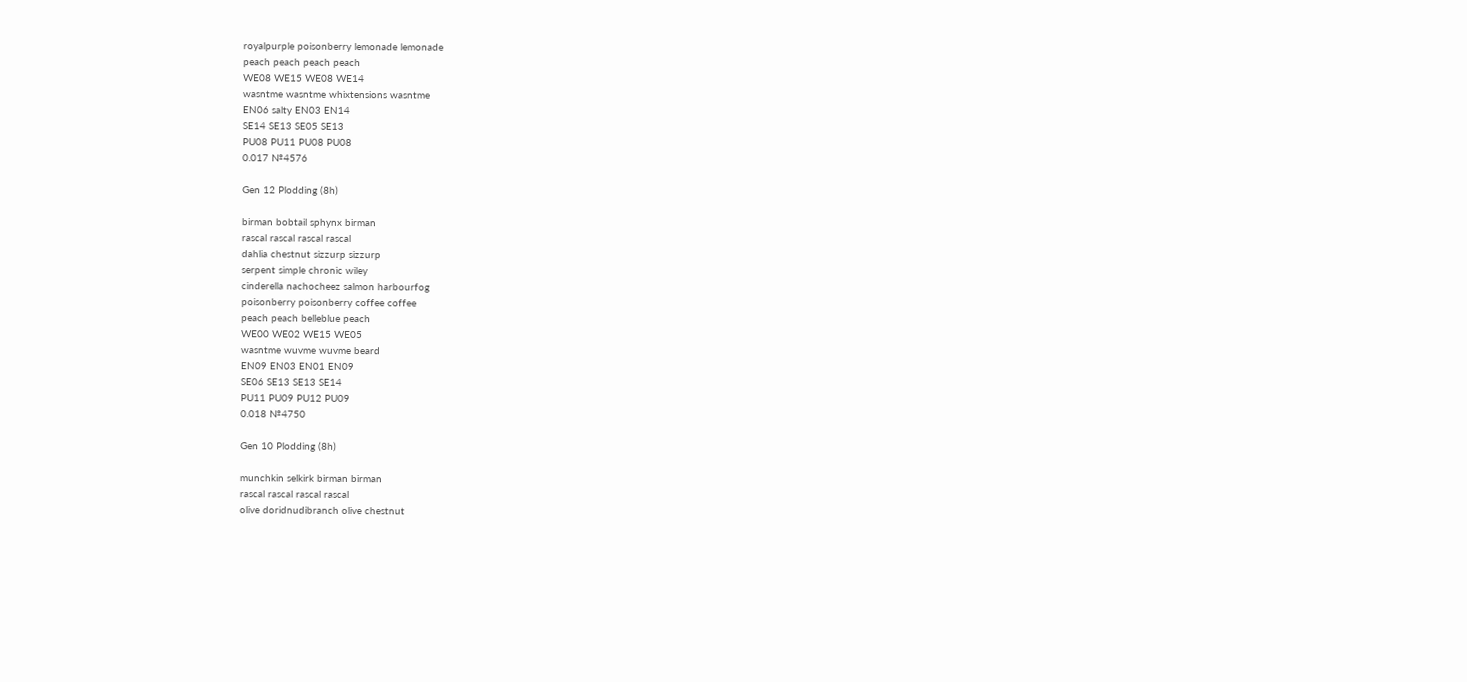royalpurple poisonberry lemonade lemonade
peach peach peach peach
WE08 WE15 WE08 WE14
wasntme wasntme whixtensions wasntme
EN06 salty EN03 EN14
SE14 SE13 SE05 SE13
PU08 PU11 PU08 PU08
0.017 №4576

Gen 12 Plodding (8h)

birman bobtail sphynx birman
rascal rascal rascal rascal
dahlia chestnut sizzurp sizzurp
serpent simple chronic wiley
cinderella nachocheez salmon harbourfog
poisonberry poisonberry coffee coffee
peach peach belleblue peach
WE00 WE02 WE15 WE05
wasntme wuvme wuvme beard
EN09 EN03 EN01 EN09
SE06 SE13 SE13 SE14
PU11 PU09 PU12 PU09
0.018 №4750

Gen 10 Plodding (8h)

munchkin selkirk birman birman
rascal rascal rascal rascal
olive doridnudibranch olive chestnut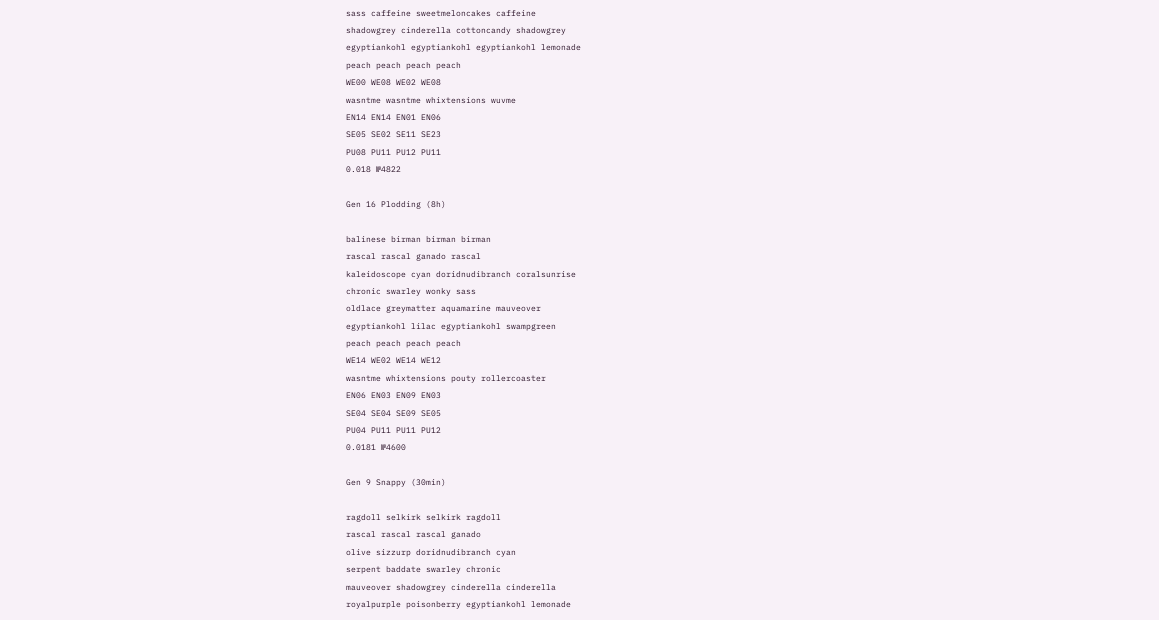sass caffeine sweetmeloncakes caffeine
shadowgrey cinderella cottoncandy shadowgrey
egyptiankohl egyptiankohl egyptiankohl lemonade
peach peach peach peach
WE00 WE08 WE02 WE08
wasntme wasntme whixtensions wuvme
EN14 EN14 EN01 EN06
SE05 SE02 SE11 SE23
PU08 PU11 PU12 PU11
0.018 №4822

Gen 16 Plodding (8h)

balinese birman birman birman
rascal rascal ganado rascal
kaleidoscope cyan doridnudibranch coralsunrise
chronic swarley wonky sass
oldlace greymatter aquamarine mauveover
egyptiankohl lilac egyptiankohl swampgreen
peach peach peach peach
WE14 WE02 WE14 WE12
wasntme whixtensions pouty rollercoaster
EN06 EN03 EN09 EN03
SE04 SE04 SE09 SE05
PU04 PU11 PU11 PU12
0.0181 №4600

Gen 9 Snappy (30min)

ragdoll selkirk selkirk ragdoll
rascal rascal rascal ganado
olive sizzurp doridnudibranch cyan
serpent baddate swarley chronic
mauveover shadowgrey cinderella cinderella
royalpurple poisonberry egyptiankohl lemonade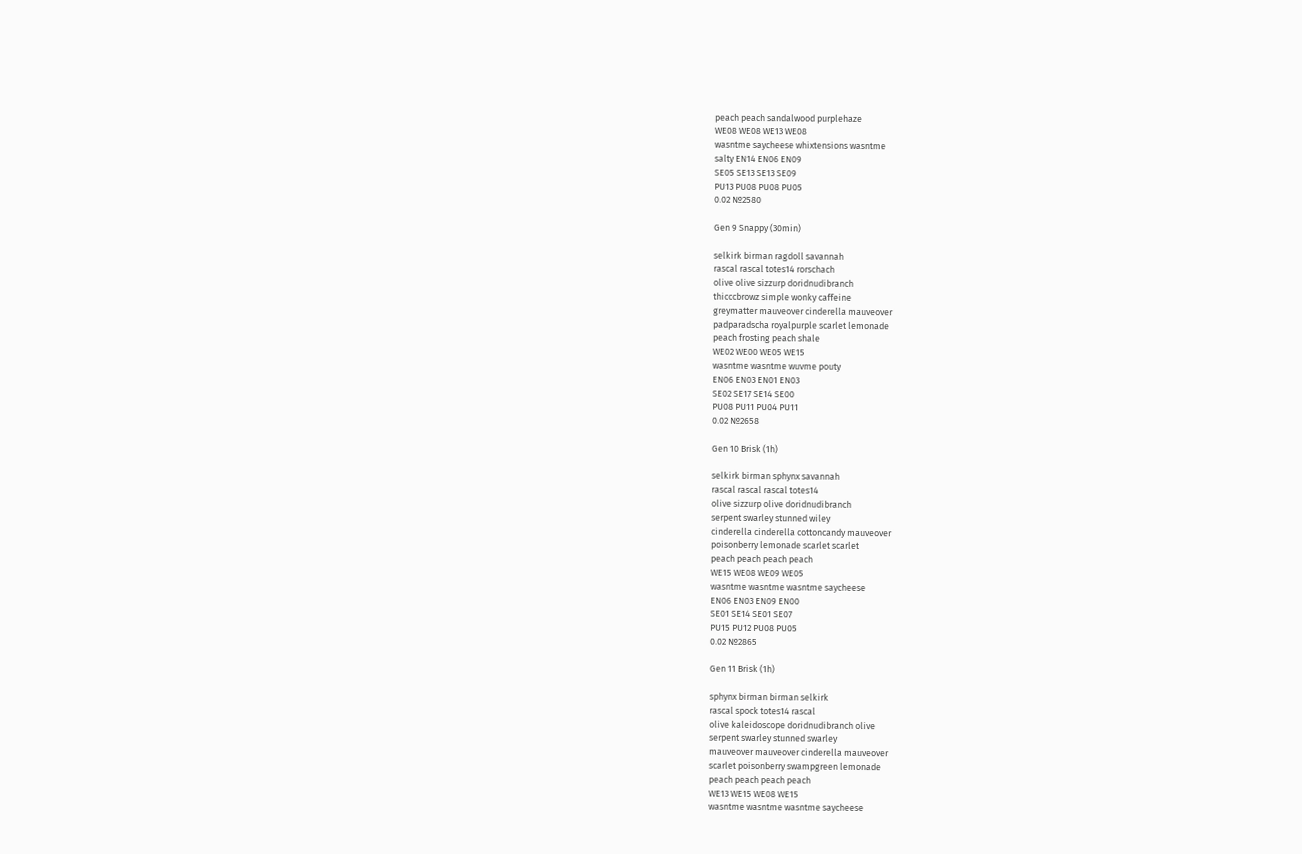peach peach sandalwood purplehaze
WE08 WE08 WE13 WE08
wasntme saycheese whixtensions wasntme
salty EN14 EN06 EN09
SE05 SE13 SE13 SE09
PU13 PU08 PU08 PU05
0.02 №2580

Gen 9 Snappy (30min)

selkirk birman ragdoll savannah
rascal rascal totes14 rorschach
olive olive sizzurp doridnudibranch
thicccbrowz simple wonky caffeine
greymatter mauveover cinderella mauveover
padparadscha royalpurple scarlet lemonade
peach frosting peach shale
WE02 WE00 WE05 WE15
wasntme wasntme wuvme pouty
EN06 EN03 EN01 EN03
SE02 SE17 SE14 SE00
PU08 PU11 PU04 PU11
0.02 №2658

Gen 10 Brisk (1h)

selkirk birman sphynx savannah
rascal rascal rascal totes14
olive sizzurp olive doridnudibranch
serpent swarley stunned wiley
cinderella cinderella cottoncandy mauveover
poisonberry lemonade scarlet scarlet
peach peach peach peach
WE15 WE08 WE09 WE05
wasntme wasntme wasntme saycheese
EN06 EN03 EN09 EN00
SE01 SE14 SE01 SE07
PU15 PU12 PU08 PU05
0.02 №2865

Gen 11 Brisk (1h)

sphynx birman birman selkirk
rascal spock totes14 rascal
olive kaleidoscope doridnudibranch olive
serpent swarley stunned swarley
mauveover mauveover cinderella mauveover
scarlet poisonberry swampgreen lemonade
peach peach peach peach
WE13 WE15 WE08 WE15
wasntme wasntme wasntme saycheese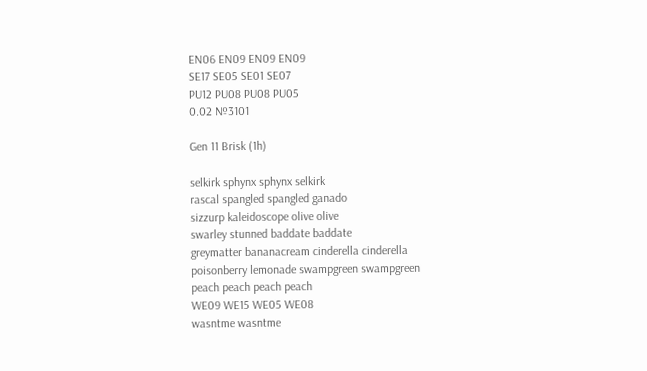EN06 EN09 EN09 EN09
SE17 SE05 SE01 SE07
PU12 PU08 PU08 PU05
0.02 №3101

Gen 11 Brisk (1h)

selkirk sphynx sphynx selkirk
rascal spangled spangled ganado
sizzurp kaleidoscope olive olive
swarley stunned baddate baddate
greymatter bananacream cinderella cinderella
poisonberry lemonade swampgreen swampgreen
peach peach peach peach
WE09 WE15 WE05 WE08
wasntme wasntme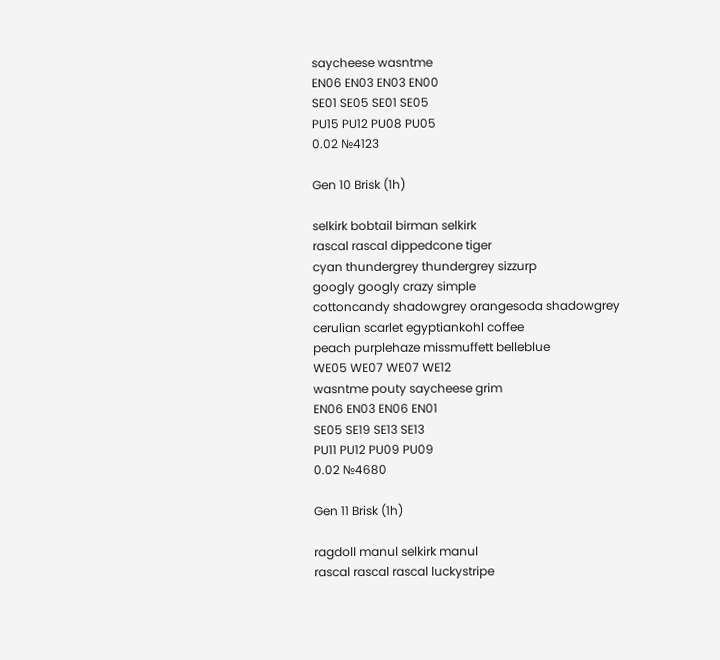saycheese wasntme
EN06 EN03 EN03 EN00
SE01 SE05 SE01 SE05
PU15 PU12 PU08 PU05
0.02 №4123

Gen 10 Brisk (1h)

selkirk bobtail birman selkirk
rascal rascal dippedcone tiger
cyan thundergrey thundergrey sizzurp
googly googly crazy simple
cottoncandy shadowgrey orangesoda shadowgrey
cerulian scarlet egyptiankohl coffee
peach purplehaze missmuffett belleblue
WE05 WE07 WE07 WE12
wasntme pouty saycheese grim
EN06 EN03 EN06 EN01
SE05 SE19 SE13 SE13
PU11 PU12 PU09 PU09
0.02 №4680

Gen 11 Brisk (1h)

ragdoll manul selkirk manul
rascal rascal rascal luckystripe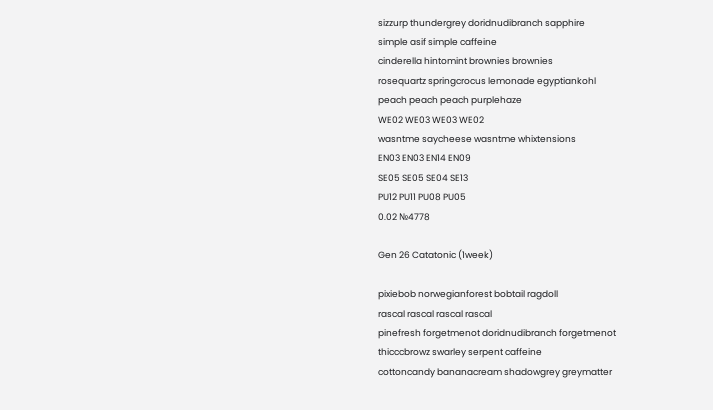sizzurp thundergrey doridnudibranch sapphire
simple asif simple caffeine
cinderella hintomint brownies brownies
rosequartz springcrocus lemonade egyptiankohl
peach peach peach purplehaze
WE02 WE03 WE03 WE02
wasntme saycheese wasntme whixtensions
EN03 EN03 EN14 EN09
SE05 SE05 SE04 SE13
PU12 PU11 PU08 PU05
0.02 №4778

Gen 26 Catatonic (1week)

pixiebob norwegianforest bobtail ragdoll
rascal rascal rascal rascal
pinefresh forgetmenot doridnudibranch forgetmenot
thicccbrowz swarley serpent caffeine
cottoncandy bananacream shadowgrey greymatter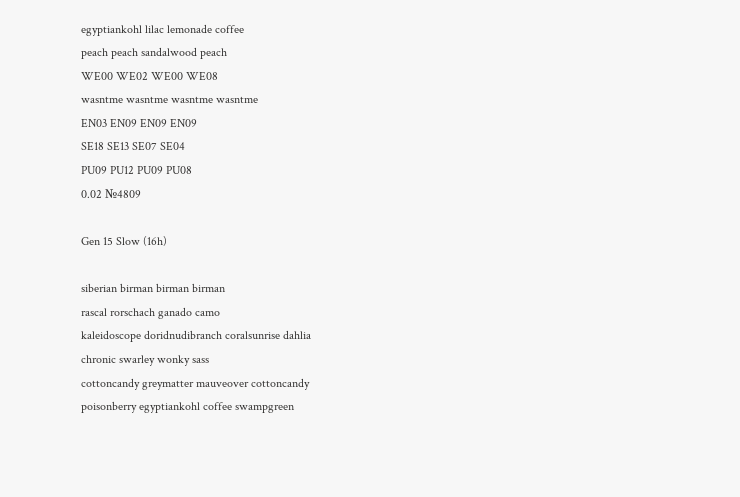egyptiankohl lilac lemonade coffee
peach peach sandalwood peach
WE00 WE02 WE00 WE08
wasntme wasntme wasntme wasntme
EN03 EN09 EN09 EN09
SE18 SE13 SE07 SE04
PU09 PU12 PU09 PU08
0.02 №4809

Gen 15 Slow (16h)

siberian birman birman birman
rascal rorschach ganado camo
kaleidoscope doridnudibranch coralsunrise dahlia
chronic swarley wonky sass
cottoncandy greymatter mauveover cottoncandy
poisonberry egyptiankohl coffee swampgreen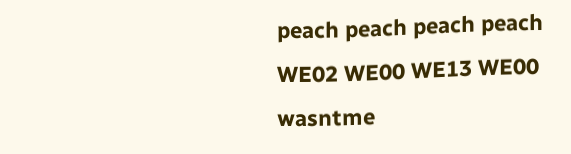peach peach peach peach
WE02 WE00 WE13 WE00
wasntme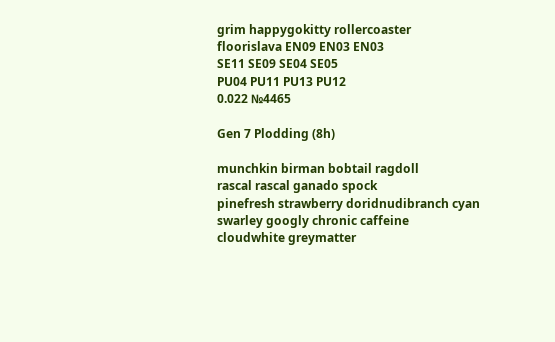grim happygokitty rollercoaster
floorislava EN09 EN03 EN03
SE11 SE09 SE04 SE05
PU04 PU11 PU13 PU12
0.022 №4465

Gen 7 Plodding (8h)

munchkin birman bobtail ragdoll
rascal rascal ganado spock
pinefresh strawberry doridnudibranch cyan
swarley googly chronic caffeine
cloudwhite greymatter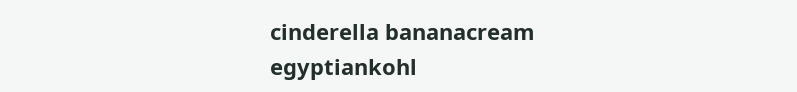cinderella bananacream
egyptiankohl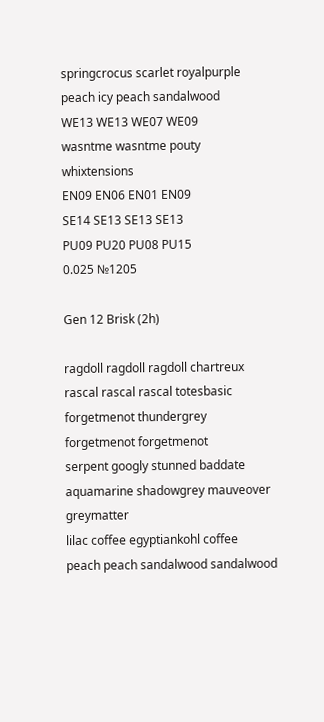springcrocus scarlet royalpurple
peach icy peach sandalwood
WE13 WE13 WE07 WE09
wasntme wasntme pouty whixtensions
EN09 EN06 EN01 EN09
SE14 SE13 SE13 SE13
PU09 PU20 PU08 PU15
0.025 №1205

Gen 12 Brisk (2h)

ragdoll ragdoll ragdoll chartreux
rascal rascal rascal totesbasic
forgetmenot thundergrey forgetmenot forgetmenot
serpent googly stunned baddate
aquamarine shadowgrey mauveover greymatter
lilac coffee egyptiankohl coffee
peach peach sandalwood sandalwood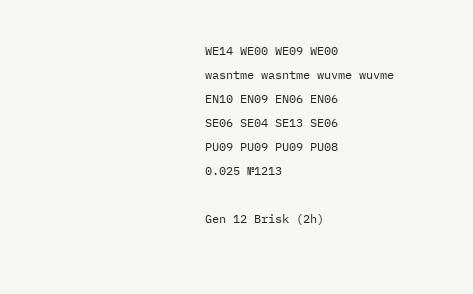WE14 WE00 WE09 WE00
wasntme wasntme wuvme wuvme
EN10 EN09 EN06 EN06
SE06 SE04 SE13 SE06
PU09 PU09 PU09 PU08
0.025 №1213

Gen 12 Brisk (2h)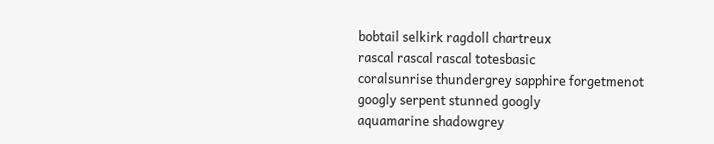bobtail selkirk ragdoll chartreux
rascal rascal rascal totesbasic
coralsunrise thundergrey sapphire forgetmenot
googly serpent stunned googly
aquamarine shadowgrey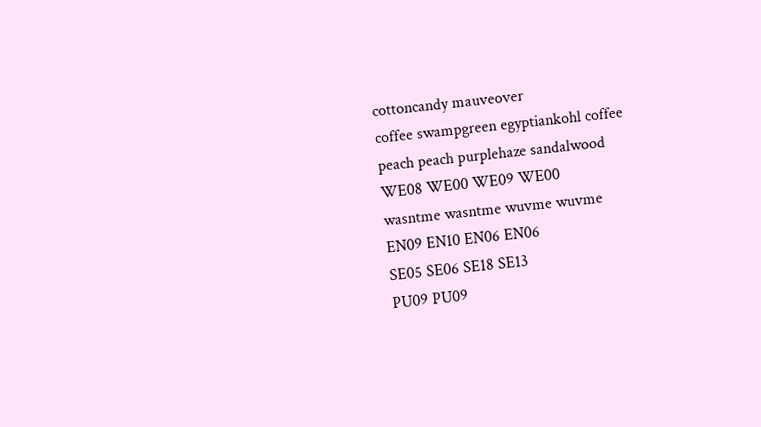cottoncandy mauveover
coffee swampgreen egyptiankohl coffee
peach peach purplehaze sandalwood
WE08 WE00 WE09 WE00
wasntme wasntme wuvme wuvme
EN09 EN10 EN06 EN06
SE05 SE06 SE18 SE13
PU09 PU09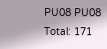PU08 PU08
Total: 171